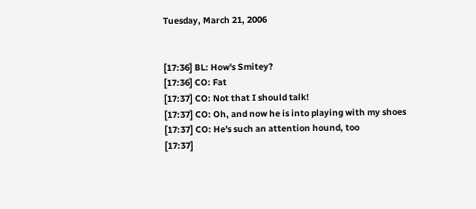Tuesday, March 21, 2006


[17:36] BL: How's Smitey?
[17:36] CO: Fat
[17:37] CO: Not that I should talk!
[17:37] CO: Oh, and now he is into playing with my shoes
[17:37] CO: He's such an attention hound, too
[17:37]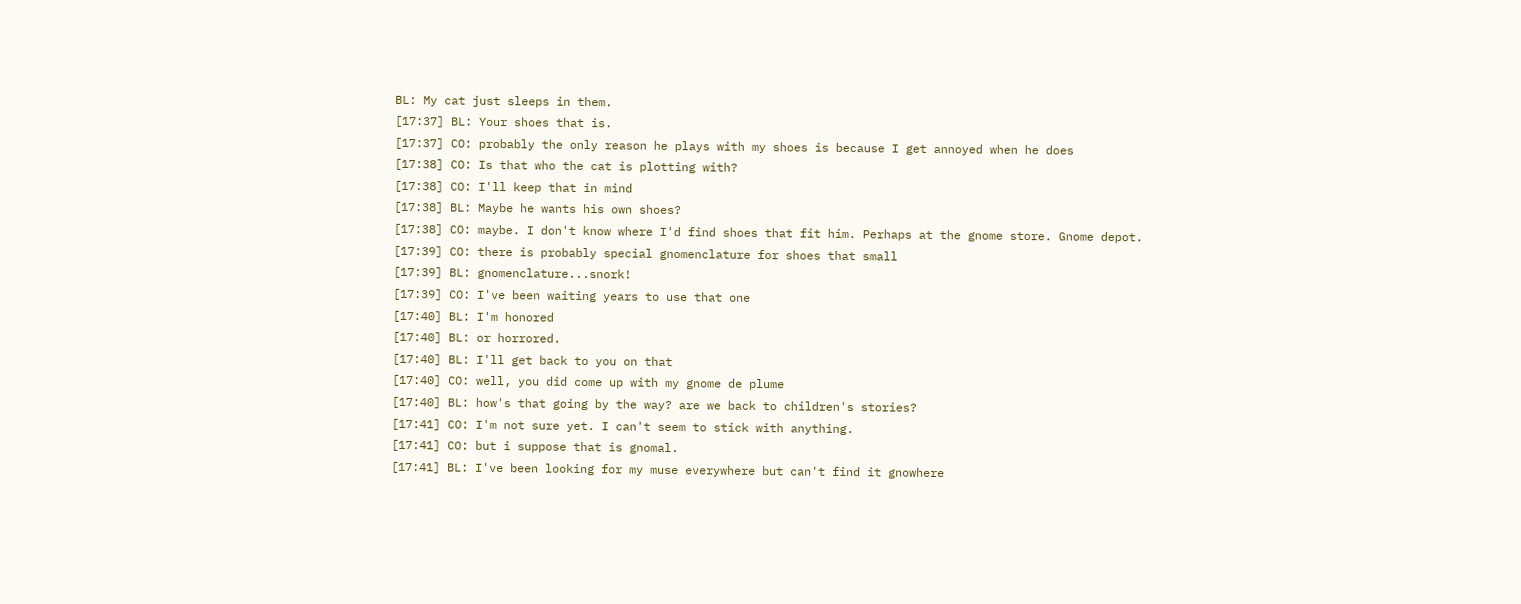BL: My cat just sleeps in them.
[17:37] BL: Your shoes that is.
[17:37] CO: probably the only reason he plays with my shoes is because I get annoyed when he does
[17:38] CO: Is that who the cat is plotting with?
[17:38] CO: I'll keep that in mind
[17:38] BL: Maybe he wants his own shoes?
[17:38] CO: maybe. I don't know where I'd find shoes that fit him. Perhaps at the gnome store. Gnome depot.
[17:39] CO: there is probably special gnomenclature for shoes that small
[17:39] BL: gnomenclature...snork!
[17:39] CO: I've been waiting years to use that one
[17:40] BL: I'm honored
[17:40] BL: or horrored.
[17:40] BL: I'll get back to you on that
[17:40] CO: well, you did come up with my gnome de plume
[17:40] BL: how's that going by the way? are we back to children's stories?
[17:41] CO: I'm not sure yet. I can't seem to stick with anything.
[17:41] CO: but i suppose that is gnomal.
[17:41] BL: I've been looking for my muse everywhere but can't find it gnowhere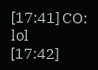[17:41] CO: lol
[17:42]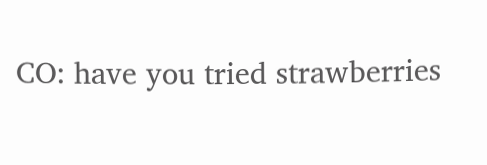CO: have you tried strawberries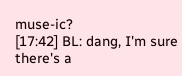muse-ic?
[17:42] BL: dang, I'm sure there's a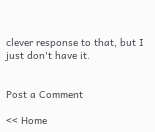clever response to that, but I just don't have it.


Post a Comment

<< Home